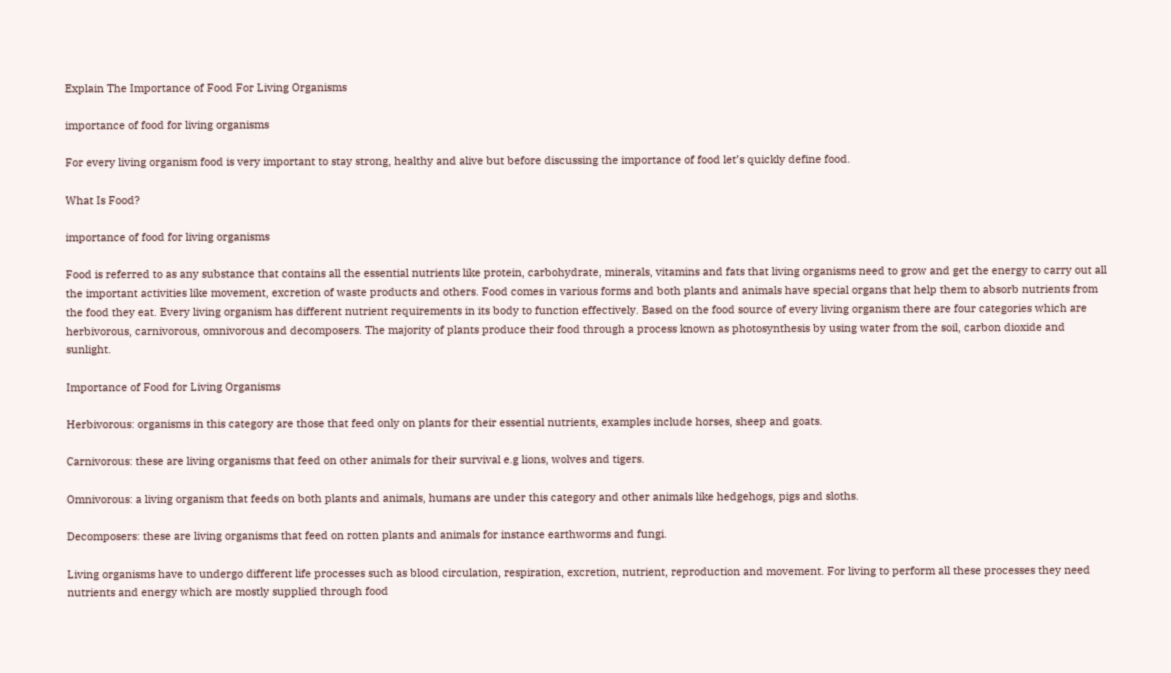Explain The Importance of Food For Living Organisms

importance of food for living organisms

For every living organism food is very important to stay strong, healthy and alive but before discussing the importance of food let’s quickly define food.

What Is Food?

importance of food for living organisms

Food is referred to as any substance that contains all the essential nutrients like protein, carbohydrate, minerals, vitamins and fats that living organisms need to grow and get the energy to carry out all the important activities like movement, excretion of waste products and others. Food comes in various forms and both plants and animals have special organs that help them to absorb nutrients from the food they eat. Every living organism has different nutrient requirements in its body to function effectively. Based on the food source of every living organism there are four categories which are herbivorous, carnivorous, omnivorous and decomposers. The majority of plants produce their food through a process known as photosynthesis by using water from the soil, carbon dioxide and sunlight.

Importance of Food for Living Organisms

Herbivorous: organisms in this category are those that feed only on plants for their essential nutrients, examples include horses, sheep and goats.

Carnivorous: these are living organisms that feed on other animals for their survival e.g lions, wolves and tigers.

Omnivorous: a living organism that feeds on both plants and animals, humans are under this category and other animals like hedgehogs, pigs and sloths.

Decomposers: these are living organisms that feed on rotten plants and animals for instance earthworms and fungi.

Living organisms have to undergo different life processes such as blood circulation, respiration, excretion, nutrient, reproduction and movement. For living to perform all these processes they need nutrients and energy which are mostly supplied through food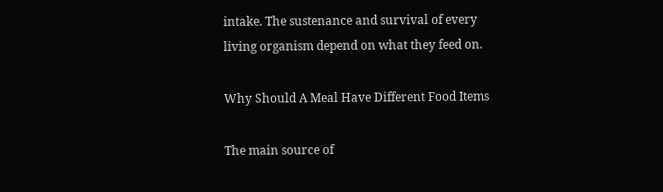intake. The sustenance and survival of every living organism depend on what they feed on.

Why Should A Meal Have Different Food Items

The main source of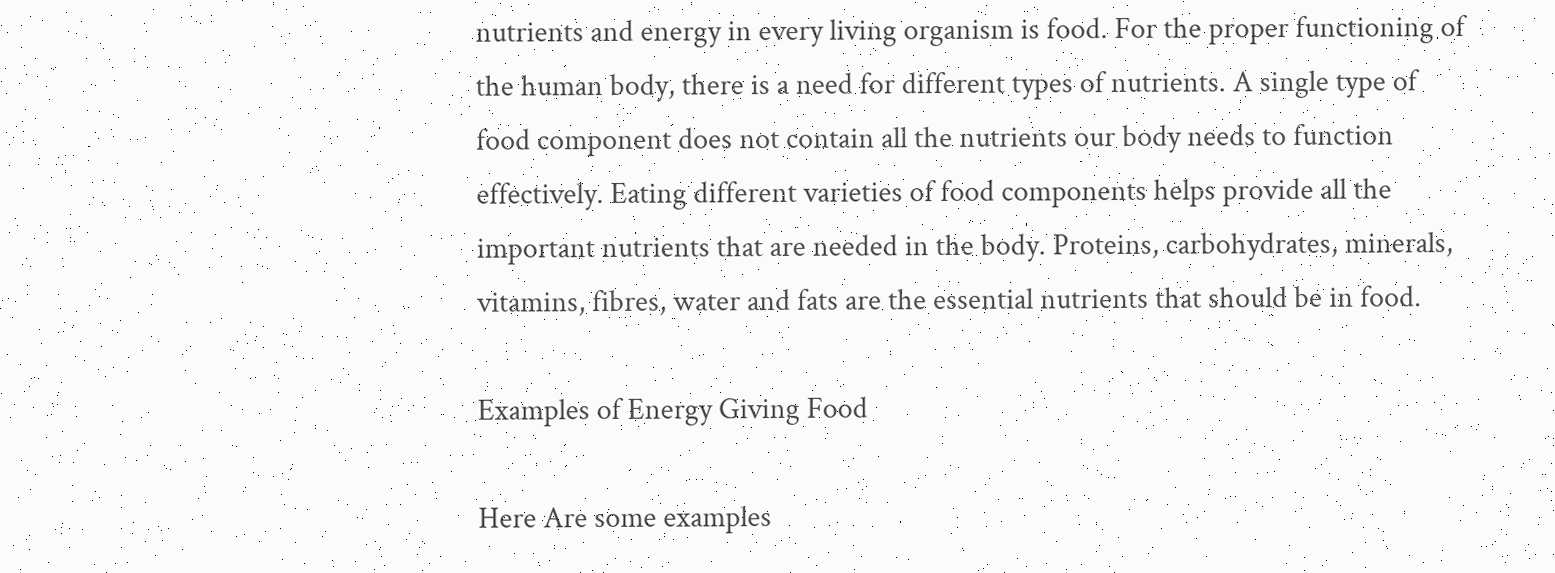nutrients and energy in every living organism is food. For the proper functioning of the human body, there is a need for different types of nutrients. A single type of food component does not contain all the nutrients our body needs to function effectively. Eating different varieties of food components helps provide all the important nutrients that are needed in the body. Proteins, carbohydrates, minerals, vitamins, fibres, water and fats are the essential nutrients that should be in food.

Examples of Energy Giving Food

Here Are some examples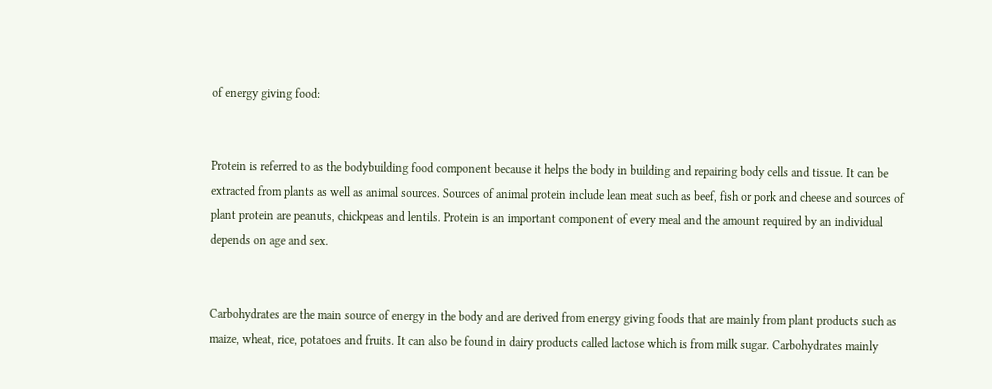of energy giving food:


Protein is referred to as the bodybuilding food component because it helps the body in building and repairing body cells and tissue. It can be extracted from plants as well as animal sources. Sources of animal protein include lean meat such as beef, fish or pork and cheese and sources of plant protein are peanuts, chickpeas and lentils. Protein is an important component of every meal and the amount required by an individual depends on age and sex.


Carbohydrates are the main source of energy in the body and are derived from energy giving foods that are mainly from plant products such as maize, wheat, rice, potatoes and fruits. It can also be found in dairy products called lactose which is from milk sugar. Carbohydrates mainly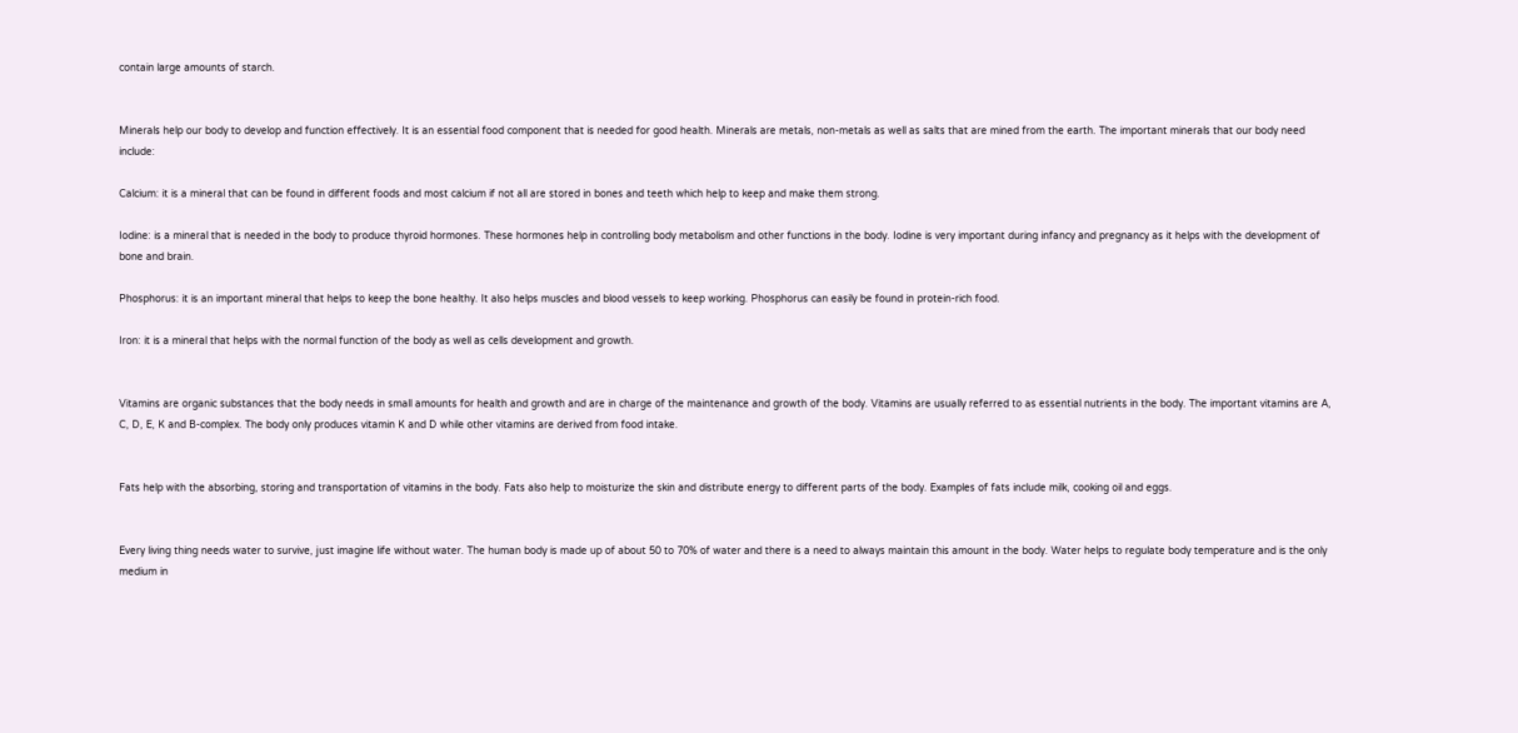contain large amounts of starch.


Minerals help our body to develop and function effectively. It is an essential food component that is needed for good health. Minerals are metals, non-metals as well as salts that are mined from the earth. The important minerals that our body need include:

Calcium: it is a mineral that can be found in different foods and most calcium if not all are stored in bones and teeth which help to keep and make them strong.

Iodine: is a mineral that is needed in the body to produce thyroid hormones. These hormones help in controlling body metabolism and other functions in the body. Iodine is very important during infancy and pregnancy as it helps with the development of bone and brain.

Phosphorus: it is an important mineral that helps to keep the bone healthy. It also helps muscles and blood vessels to keep working. Phosphorus can easily be found in protein-rich food.

Iron: it is a mineral that helps with the normal function of the body as well as cells development and growth.


Vitamins are organic substances that the body needs in small amounts for health and growth and are in charge of the maintenance and growth of the body. Vitamins are usually referred to as essential nutrients in the body. The important vitamins are A, C, D, E, K and B-complex. The body only produces vitamin K and D while other vitamins are derived from food intake.


Fats help with the absorbing, storing and transportation of vitamins in the body. Fats also help to moisturize the skin and distribute energy to different parts of the body. Examples of fats include milk, cooking oil and eggs.


Every living thing needs water to survive, just imagine life without water. The human body is made up of about 50 to 70% of water and there is a need to always maintain this amount in the body. Water helps to regulate body temperature and is the only medium in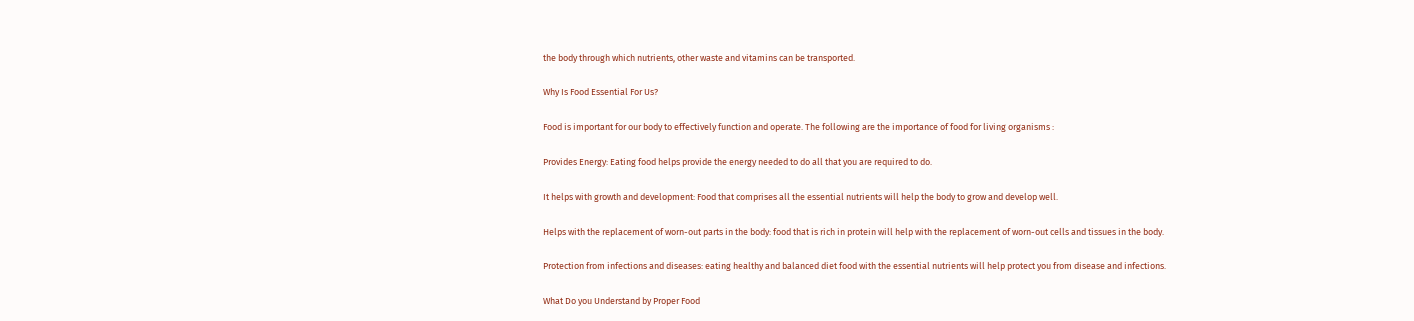the body through which nutrients, other waste and vitamins can be transported.

Why Is Food Essential For Us?

Food is important for our body to effectively function and operate. The following are the importance of food for living organisms :

Provides Energy: Eating food helps provide the energy needed to do all that you are required to do.

It helps with growth and development: Food that comprises all the essential nutrients will help the body to grow and develop well.

Helps with the replacement of worn-out parts in the body: food that is rich in protein will help with the replacement of worn-out cells and tissues in the body.

Protection from infections and diseases: eating healthy and balanced diet food with the essential nutrients will help protect you from disease and infections.

What Do you Understand by Proper Food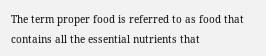The term proper food is referred to as food that contains all the essential nutrients that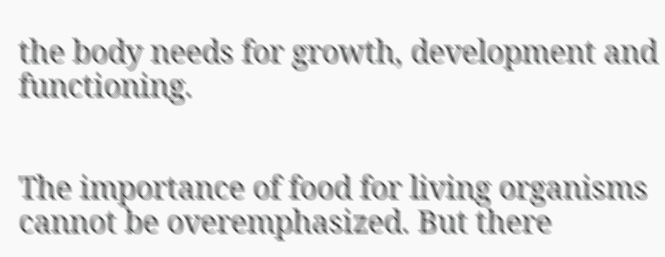the body needs for growth, development and functioning.


The importance of food for living organisms cannot be overemphasized. But there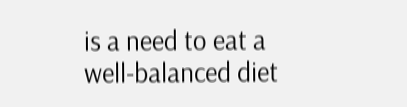is a need to eat a well-balanced diet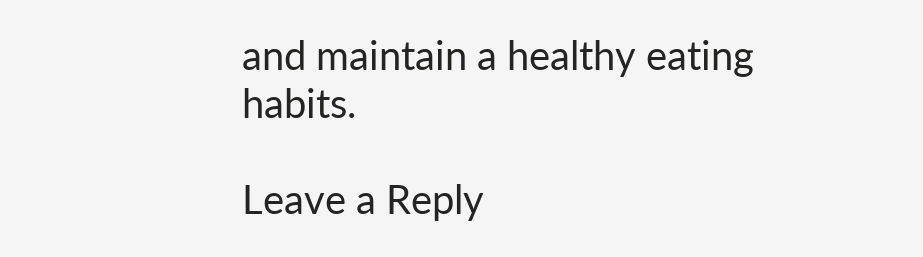and maintain a healthy eating habits.

Leave a Reply